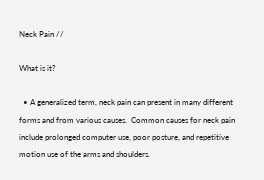Neck Pain //

What is it?

  • A generalized term, neck pain can present in many different forms and from various causes.  Common causes for neck pain include prolonged computer use, poor posture, and repetitive motion use of the arms and shoulders.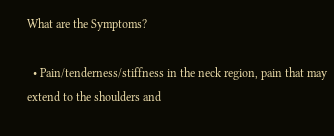What are the Symptoms?

  • Pain/tenderness/stiffness in the neck region, pain that may extend to the shoulders and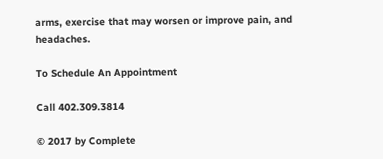arms, exercise that may worsen or improve pain, and headaches.

To Schedule An Appointment

Call 402.309.3814

© 2017 by Complete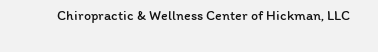Chiropractic & Wellness Center of Hickman, LLC